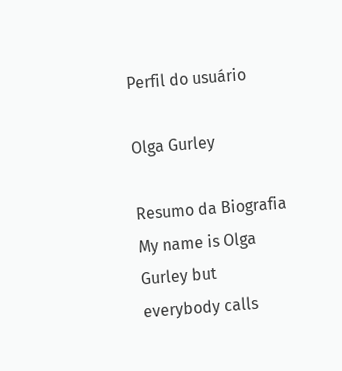Perfil do usuário

Olga Gurley

Resumo da Biografia My name is Olga Gurley but everybody calls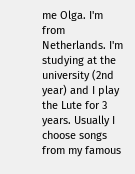me Olga. I'm from Netherlands. I'm studying at the university (2nd year) and I play the Lute for 3 years. Usually I choose songs from my famous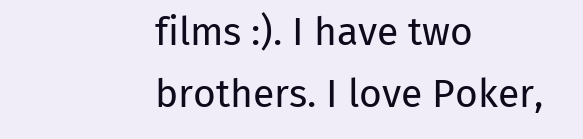films :). I have two brothers. I love Poker,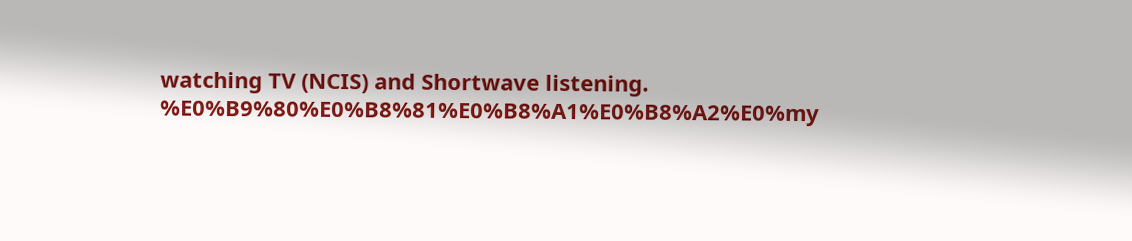watching TV (NCIS) and Shortwave listening. %E0%B9%80%E0%B8%81%E0%B8%A1%E0%B8%A2%E0%my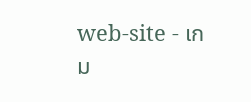web-site - เกม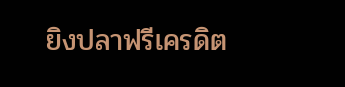ยิงปลาฟรีเครดิต